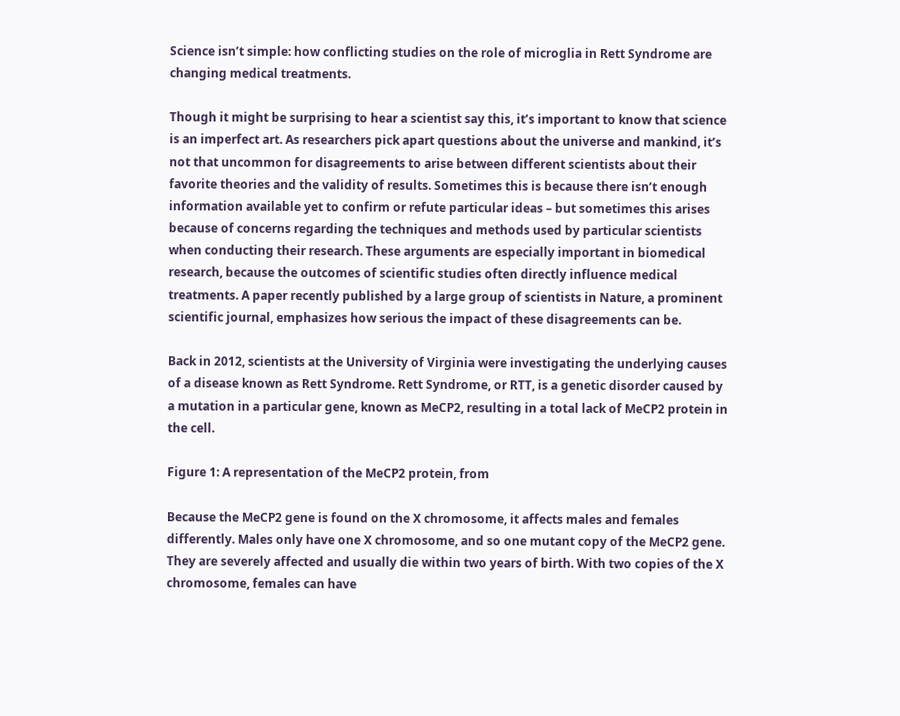Science isn’t simple: how conflicting studies on the role of microglia in Rett Syndrome are changing medical treatments.

Though it might be surprising to hear a scientist say this, it’s important to know that science is an imperfect art. As researchers pick apart questions about the universe and mankind, it’s not that uncommon for disagreements to arise between different scientists about their favorite theories and the validity of results. Sometimes this is because there isn’t enough information available yet to confirm or refute particular ideas – but sometimes this arises because of concerns regarding the techniques and methods used by particular scientists when conducting their research. These arguments are especially important in biomedical research, because the outcomes of scientific studies often directly influence medical treatments. A paper recently published by a large group of scientists in Nature, a prominent scientific journal, emphasizes how serious the impact of these disagreements can be.

Back in 2012, scientists at the University of Virginia were investigating the underlying causes of a disease known as Rett Syndrome. Rett Syndrome, or RTT, is a genetic disorder caused by a mutation in a particular gene, known as MeCP2, resulting in a total lack of MeCP2 protein in the cell.

Figure 1: A representation of the MeCP2 protein, from

Because the MeCP2 gene is found on the X chromosome, it affects males and females differently. Males only have one X chromosome, and so one mutant copy of the MeCP2 gene. They are severely affected and usually die within two years of birth. With two copies of the X chromosome, females can have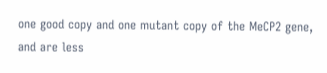one good copy and one mutant copy of the MeCP2 gene, and are less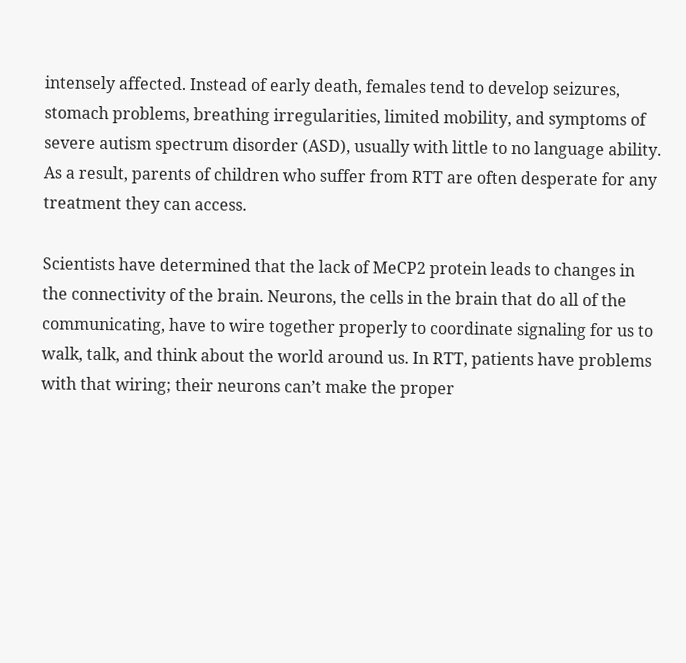intensely affected. Instead of early death, females tend to develop seizures, stomach problems, breathing irregularities, limited mobility, and symptoms of severe autism spectrum disorder (ASD), usually with little to no language ability. As a result, parents of children who suffer from RTT are often desperate for any treatment they can access.

Scientists have determined that the lack of MeCP2 protein leads to changes in the connectivity of the brain. Neurons, the cells in the brain that do all of the communicating, have to wire together properly to coordinate signaling for us to walk, talk, and think about the world around us. In RTT, patients have problems with that wiring; their neurons can’t make the proper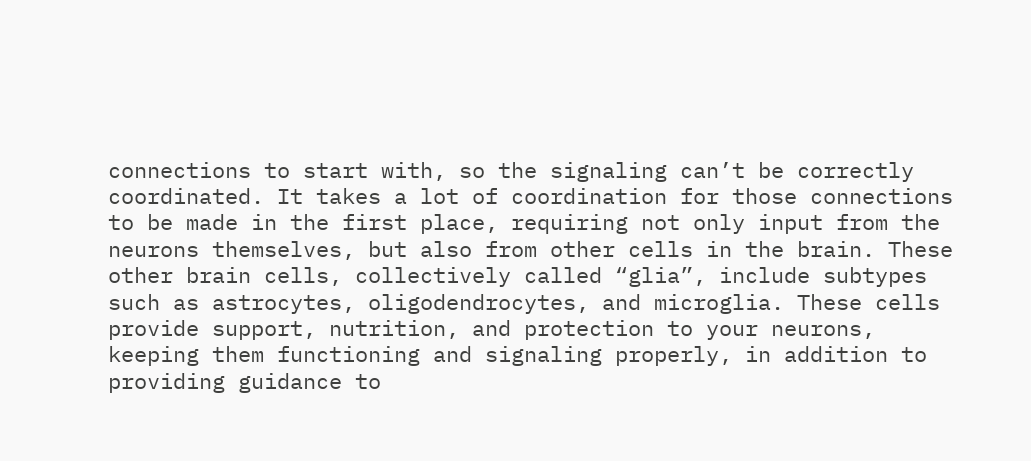connections to start with, so the signaling can’t be correctly coordinated. It takes a lot of coordination for those connections to be made in the first place, requiring not only input from the neurons themselves, but also from other cells in the brain. These other brain cells, collectively called “glia”, include subtypes such as astrocytes, oligodendrocytes, and microglia. These cells provide support, nutrition, and protection to your neurons, keeping them functioning and signaling properly, in addition to providing guidance to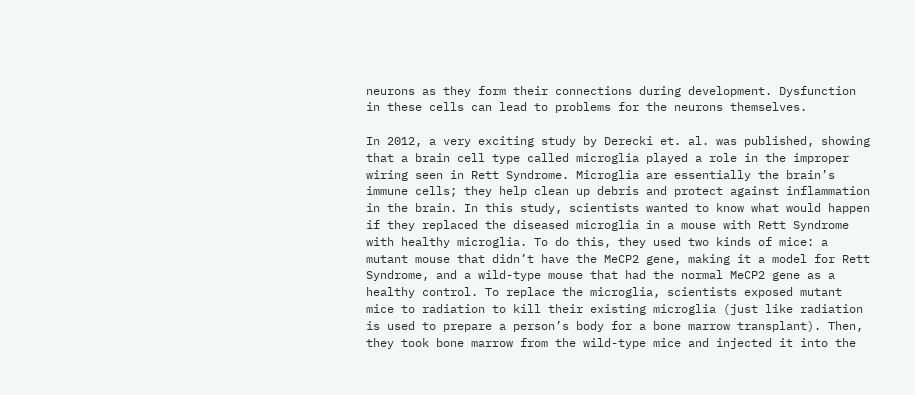neurons as they form their connections during development. Dysfunction in these cells can lead to problems for the neurons themselves.

In 2012, a very exciting study by Derecki et. al. was published, showing that a brain cell type called microglia played a role in the improper wiring seen in Rett Syndrome. Microglia are essentially the brain’s immune cells; they help clean up debris and protect against inflammation in the brain. In this study, scientists wanted to know what would happen if they replaced the diseased microglia in a mouse with Rett Syndrome with healthy microglia. To do this, they used two kinds of mice: a mutant mouse that didn’t have the MeCP2 gene, making it a model for Rett Syndrome, and a wild-type mouse that had the normal MeCP2 gene as a healthy control. To replace the microglia, scientists exposed mutant mice to radiation to kill their existing microglia (just like radiation is used to prepare a person’s body for a bone marrow transplant). Then, they took bone marrow from the wild-type mice and injected it into the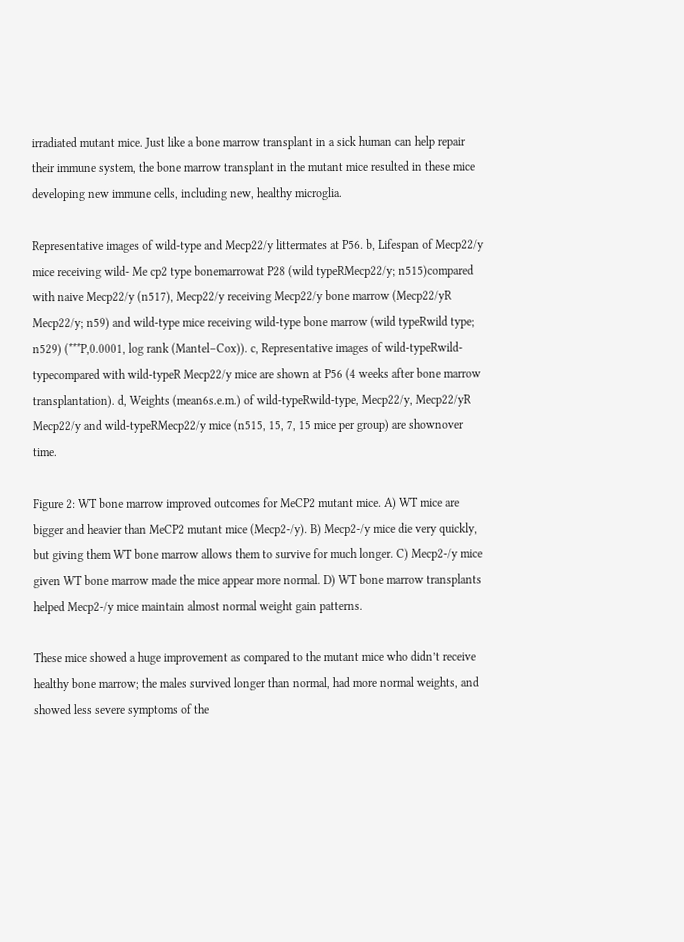irradiated mutant mice. Just like a bone marrow transplant in a sick human can help repair their immune system, the bone marrow transplant in the mutant mice resulted in these mice developing new immune cells, including new, healthy microglia.

Representative images of wild-type and Mecp22/y littermates at P56. b, Lifespan of Mecp22/y mice receiving wild- Me cp2 type bonemarrowat P28 (wild typeRMecp22/y; n515)compared with naive Mecp22/y (n517), Mecp22/y receiving Mecp22/y bone marrow (Mecp22/yR Mecp22/y; n59) and wild-type mice receiving wild-type bone marrow (wild typeRwild type; n529) (***P,0.0001, log rank (Mantel–Cox)). c, Representative images of wild-typeRwild-typecompared with wild-typeR Mecp22/y mice are shown at P56 (4 weeks after bone marrow transplantation). d, Weights (mean6s.e.m.) of wild-typeRwild-type, Mecp22/y, Mecp22/yR Mecp22/y and wild-typeRMecp22/y mice (n515, 15, 7, 15 mice per group) are shownover time.

Figure 2: WT bone marrow improved outcomes for MeCP2 mutant mice. A) WT mice are bigger and heavier than MeCP2 mutant mice (Mecp2-/y). B) Mecp2-/y mice die very quickly, but giving them WT bone marrow allows them to survive for much longer. C) Mecp2-/y mice given WT bone marrow made the mice appear more normal. D) WT bone marrow transplants helped Mecp2-/y mice maintain almost normal weight gain patterns.

These mice showed a huge improvement as compared to the mutant mice who didn’t receive healthy bone marrow; the males survived longer than normal, had more normal weights, and showed less severe symptoms of the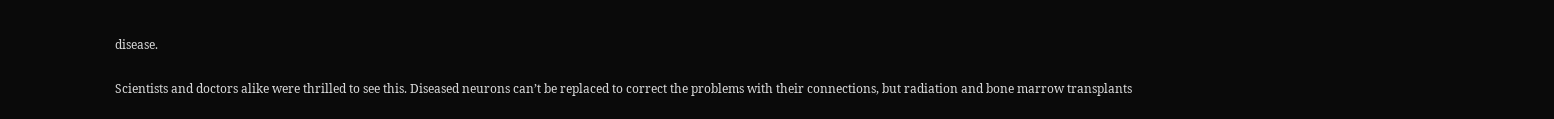disease.

Scientists and doctors alike were thrilled to see this. Diseased neurons can’t be replaced to correct the problems with their connections, but radiation and bone marrow transplants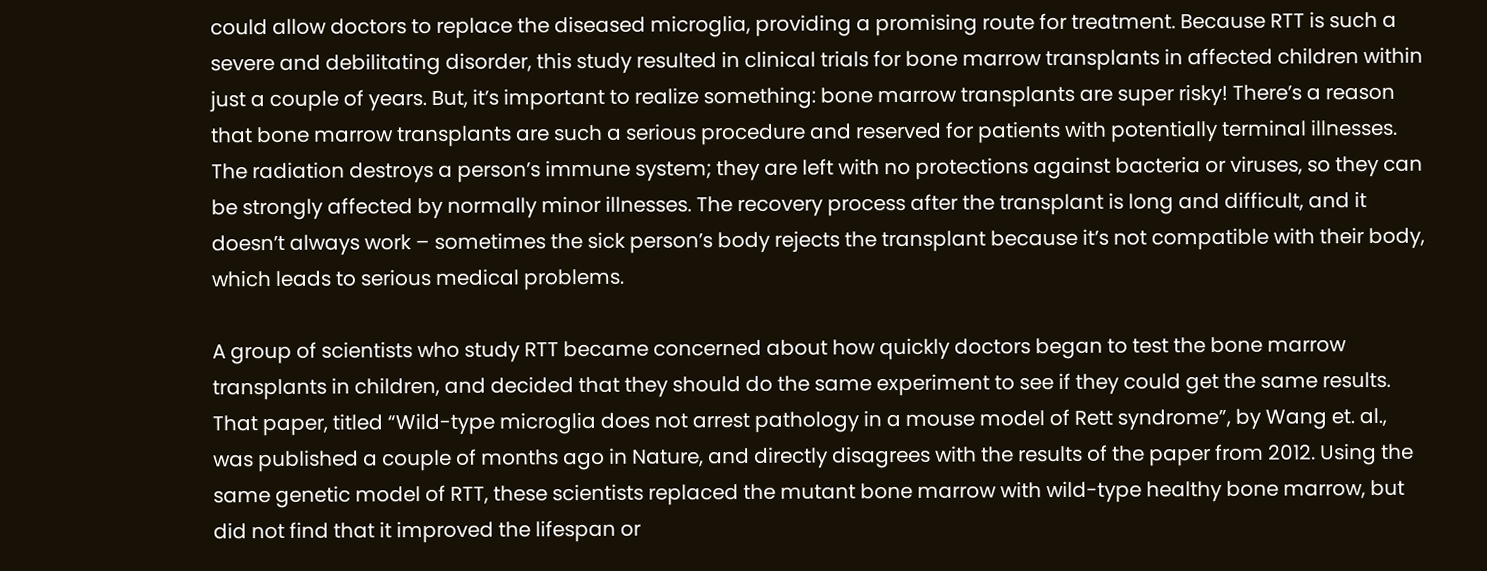could allow doctors to replace the diseased microglia, providing a promising route for treatment. Because RTT is such a severe and debilitating disorder, this study resulted in clinical trials for bone marrow transplants in affected children within just a couple of years. But, it’s important to realize something: bone marrow transplants are super risky! There’s a reason that bone marrow transplants are such a serious procedure and reserved for patients with potentially terminal illnesses. The radiation destroys a person’s immune system; they are left with no protections against bacteria or viruses, so they can be strongly affected by normally minor illnesses. The recovery process after the transplant is long and difficult, and it doesn’t always work – sometimes the sick person’s body rejects the transplant because it’s not compatible with their body, which leads to serious medical problems.

A group of scientists who study RTT became concerned about how quickly doctors began to test the bone marrow transplants in children, and decided that they should do the same experiment to see if they could get the same results. That paper, titled “Wild-type microglia does not arrest pathology in a mouse model of Rett syndrome”, by Wang et. al., was published a couple of months ago in Nature, and directly disagrees with the results of the paper from 2012. Using the same genetic model of RTT, these scientists replaced the mutant bone marrow with wild-type healthy bone marrow, but did not find that it improved the lifespan or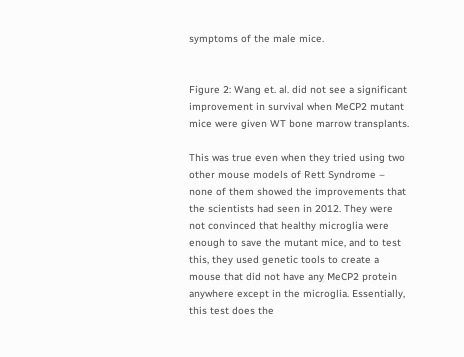symptoms of the male mice.


Figure 2: Wang et. al. did not see a significant improvement in survival when MeCP2 mutant mice were given WT bone marrow transplants.

This was true even when they tried using two other mouse models of Rett Syndrome – none of them showed the improvements that the scientists had seen in 2012. They were not convinced that healthy microglia were enough to save the mutant mice, and to test this, they used genetic tools to create a mouse that did not have any MeCP2 protein anywhere except in the microglia. Essentially, this test does the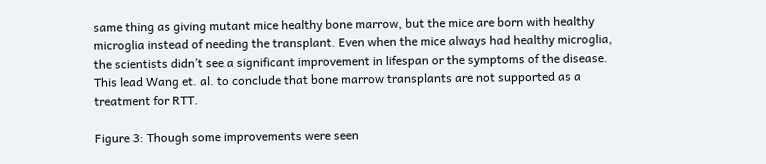same thing as giving mutant mice healthy bone marrow, but the mice are born with healthy microglia instead of needing the transplant. Even when the mice always had healthy microglia, the scientists didn’t see a significant improvement in lifespan or the symptoms of the disease. This lead Wang et. al. to conclude that bone marrow transplants are not supported as a treatment for RTT.

Figure 3: Though some improvements were seen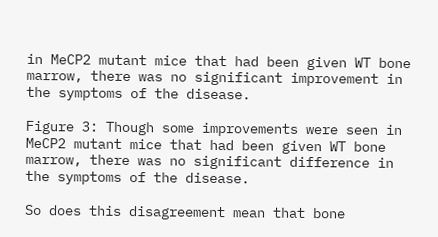in MeCP2 mutant mice that had been given WT bone marrow, there was no significant improvement in the symptoms of the disease.

Figure 3: Though some improvements were seen in MeCP2 mutant mice that had been given WT bone marrow, there was no significant difference in the symptoms of the disease.

So does this disagreement mean that bone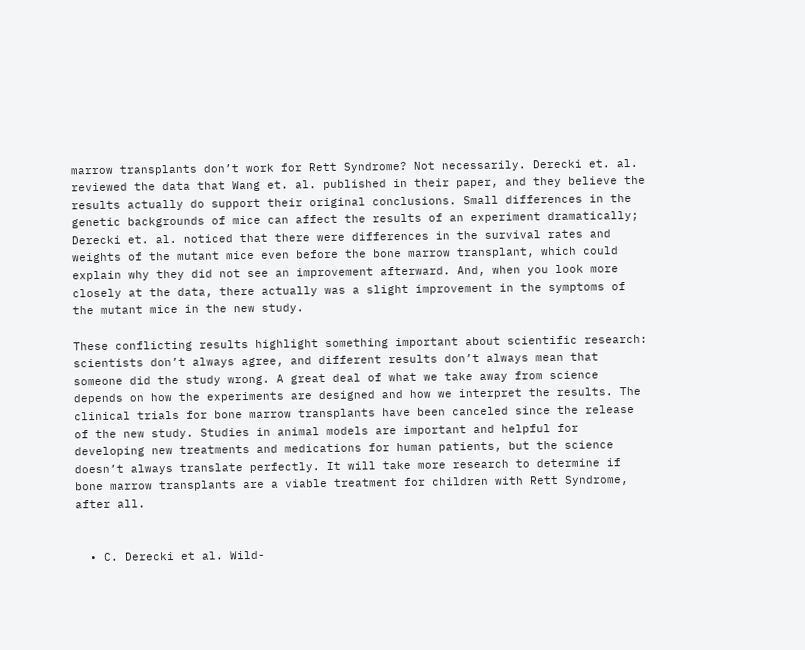marrow transplants don’t work for Rett Syndrome? Not necessarily. Derecki et. al. reviewed the data that Wang et. al. published in their paper, and they believe the results actually do support their original conclusions. Small differences in the genetic backgrounds of mice can affect the results of an experiment dramatically; Derecki et. al. noticed that there were differences in the survival rates and weights of the mutant mice even before the bone marrow transplant, which could explain why they did not see an improvement afterward. And, when you look more closely at the data, there actually was a slight improvement in the symptoms of the mutant mice in the new study.

These conflicting results highlight something important about scientific research: scientists don’t always agree, and different results don’t always mean that someone did the study wrong. A great deal of what we take away from science depends on how the experiments are designed and how we interpret the results. The clinical trials for bone marrow transplants have been canceled since the release of the new study. Studies in animal models are important and helpful for developing new treatments and medications for human patients, but the science doesn’t always translate perfectly. It will take more research to determine if bone marrow transplants are a viable treatment for children with Rett Syndrome, after all.


  • C. Derecki et al. Wild-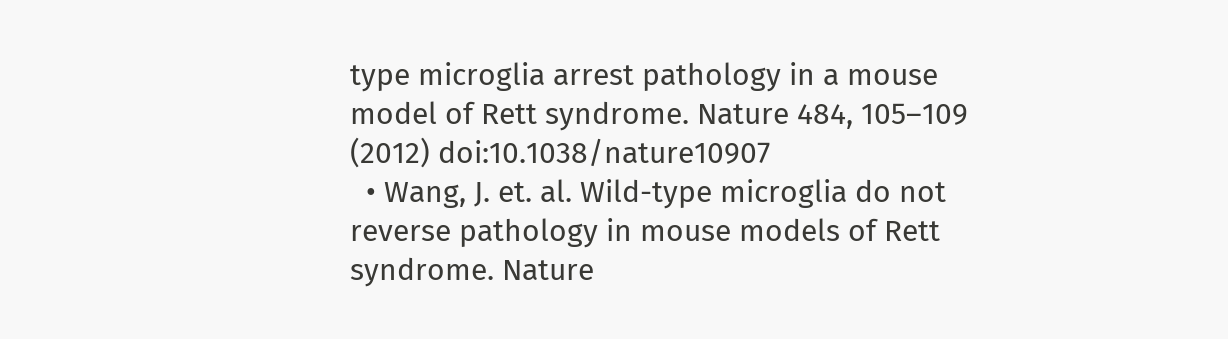type microglia arrest pathology in a mouse model of Rett syndrome. Nature 484, 105–109 (2012) doi:10.1038/nature10907
  • Wang, J. et. al. Wild-type microglia do not reverse pathology in mouse models of Rett syndrome. Nature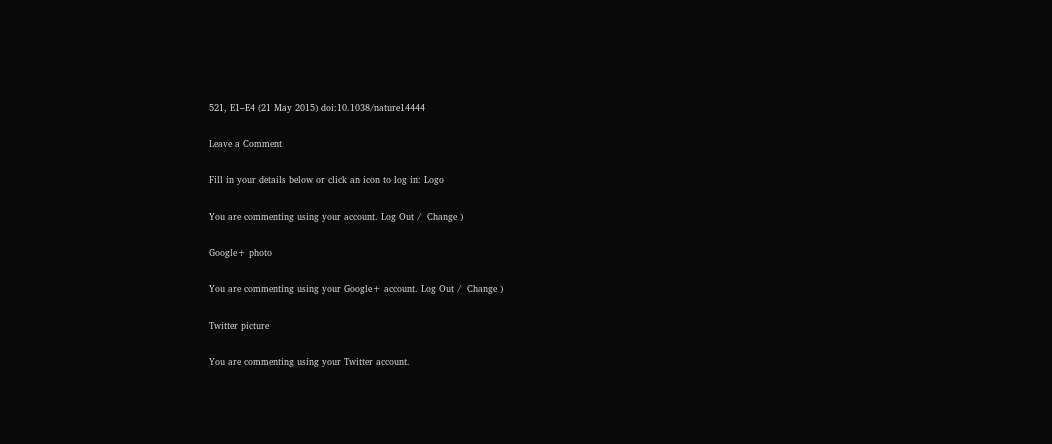521, E1–E4 (21 May 2015) doi:10.1038/nature14444

Leave a Comment

Fill in your details below or click an icon to log in: Logo

You are commenting using your account. Log Out /  Change )

Google+ photo

You are commenting using your Google+ account. Log Out /  Change )

Twitter picture

You are commenting using your Twitter account.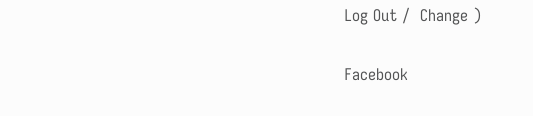Log Out /  Change )

Facebook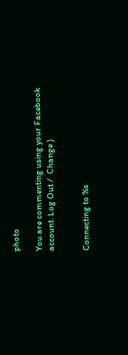photo

You are commenting using your Facebook account. Log Out /  Change )


Connecting to %s